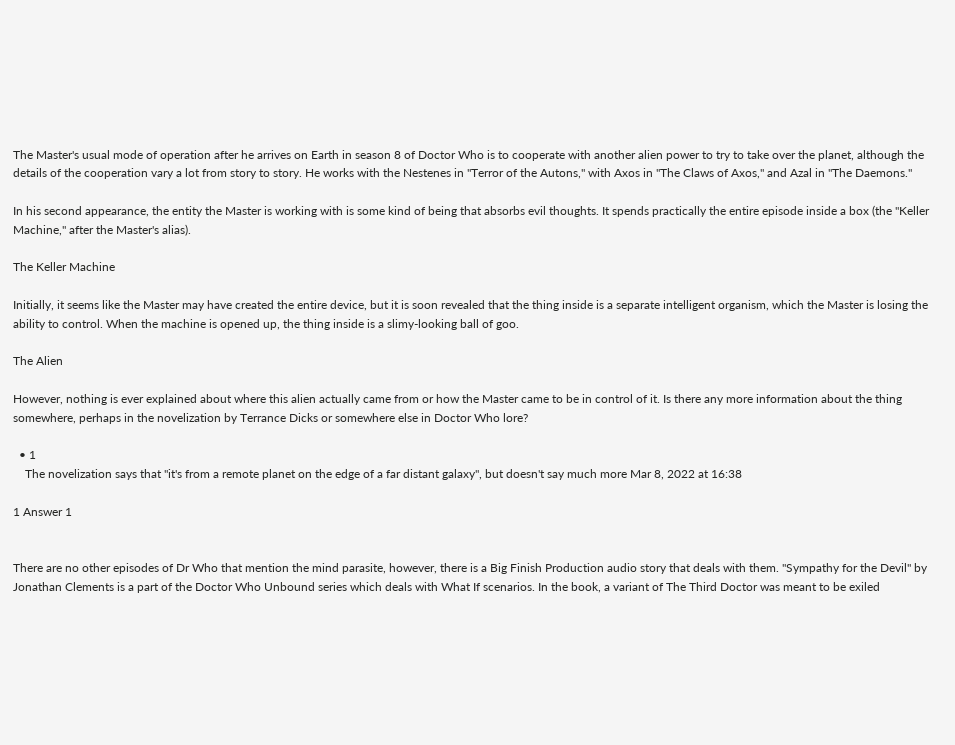The Master's usual mode of operation after he arrives on Earth in season 8 of Doctor Who is to cooperate with another alien power to try to take over the planet, although the details of the cooperation vary a lot from story to story. He works with the Nestenes in "Terror of the Autons," with Axos in "The Claws of Axos," and Azal in "The Daemons."

In his second appearance, the entity the Master is working with is some kind of being that absorbs evil thoughts. It spends practically the entire episode inside a box (the "Keller Machine," after the Master's alias).

The Keller Machine

Initially, it seems like the Master may have created the entire device, but it is soon revealed that the thing inside is a separate intelligent organism, which the Master is losing the ability to control. When the machine is opened up, the thing inside is a slimy-looking ball of goo.

The Alien

However, nothing is ever explained about where this alien actually came from or how the Master came to be in control of it. Is there any more information about the thing somewhere, perhaps in the novelization by Terrance Dicks or somewhere else in Doctor Who lore?

  • 1
    The novelization says that "it's from a remote planet on the edge of a far distant galaxy", but doesn't say much more Mar 8, 2022 at 16:38

1 Answer 1


There are no other episodes of Dr Who that mention the mind parasite, however, there is a Big Finish Production audio story that deals with them. "Sympathy for the Devil" by Jonathan Clements is a part of the Doctor Who Unbound series which deals with What If scenarios. In the book, a variant of The Third Doctor was meant to be exiled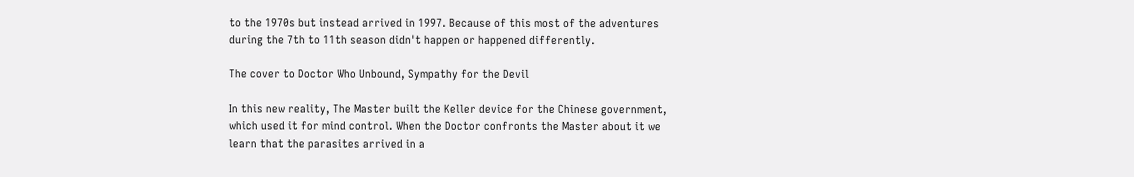to the 1970s but instead arrived in 1997. Because of this most of the adventures during the 7th to 11th season didn't happen or happened differently.

The cover to Doctor Who Unbound, Sympathy for the Devil

In this new reality, The Master built the Keller device for the Chinese government, which used it for mind control. When the Doctor confronts the Master about it we learn that the parasites arrived in a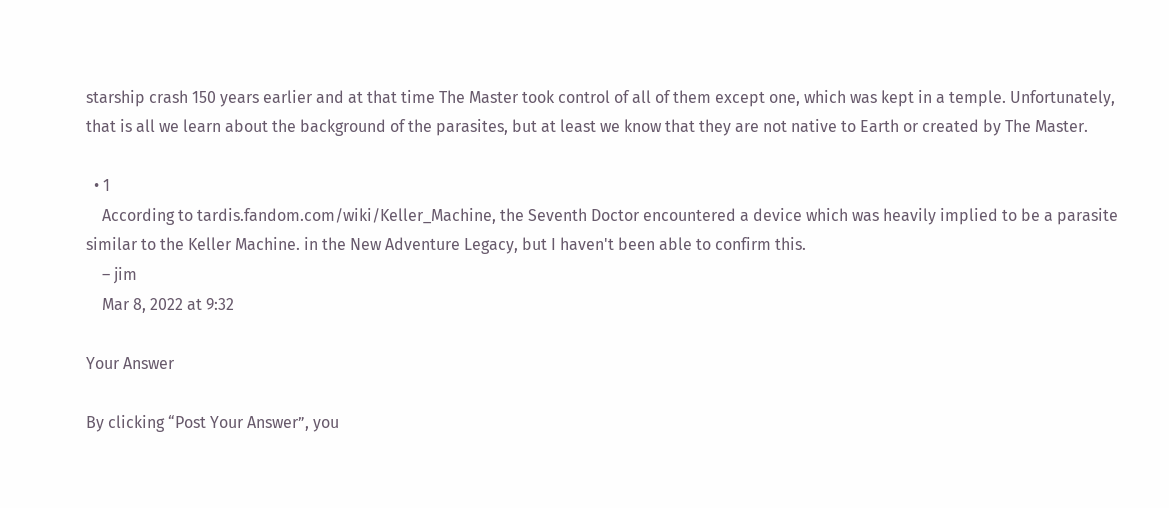starship crash 150 years earlier and at that time The Master took control of all of them except one, which was kept in a temple. Unfortunately, that is all we learn about the background of the parasites, but at least we know that they are not native to Earth or created by The Master.

  • 1
    According to tardis.fandom.com/wiki/Keller_Machine, the Seventh Doctor encountered a device which was heavily implied to be a parasite similar to the Keller Machine. in the New Adventure Legacy, but I haven't been able to confirm this.
    – jim
    Mar 8, 2022 at 9:32

Your Answer

By clicking “Post Your Answer”, you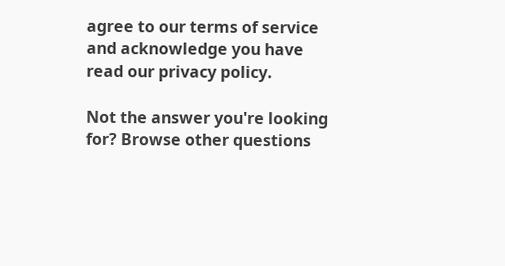agree to our terms of service and acknowledge you have read our privacy policy.

Not the answer you're looking for? Browse other questions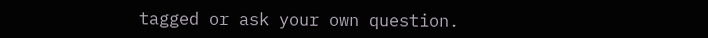tagged or ask your own question.